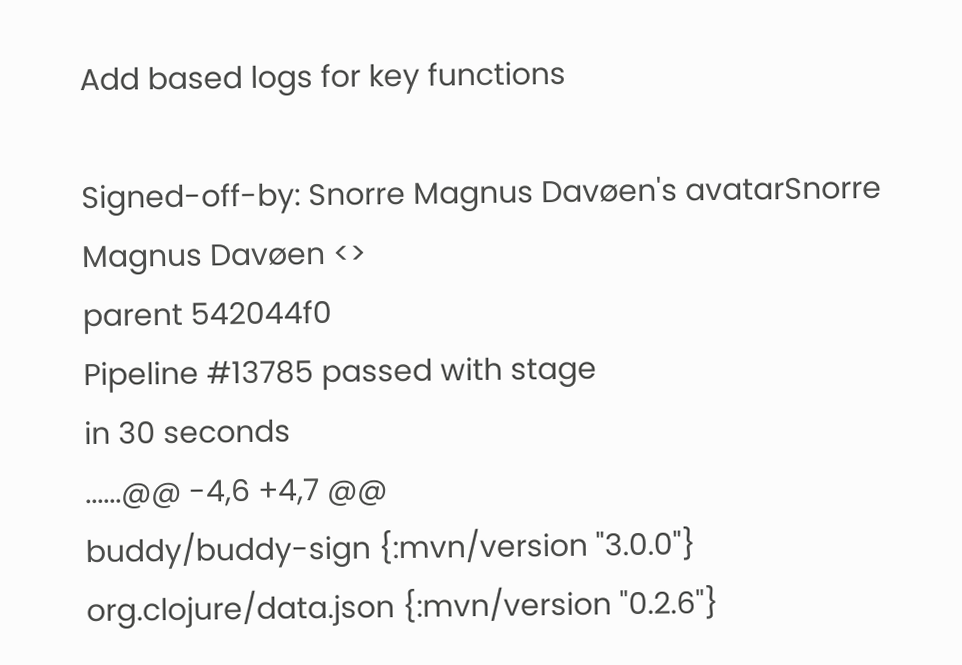Add based logs for key functions

Signed-off-by: Snorre Magnus Davøen's avatarSnorre Magnus Davøen <>
parent 542044f0
Pipeline #13785 passed with stage
in 30 seconds
......@@ -4,6 +4,7 @@
buddy/buddy-sign {:mvn/version "3.0.0"}
org.clojure/data.json {:mvn/version "0.2.6"}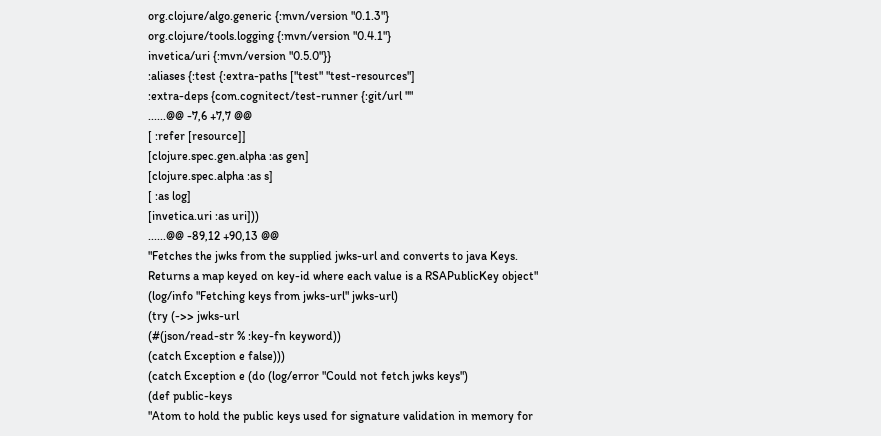org.clojure/algo.generic {:mvn/version "0.1.3"}
org.clojure/tools.logging {:mvn/version "0.4.1"}
invetica/uri {:mvn/version "0.5.0"}}
:aliases {:test {:extra-paths ["test" "test-resources"]
:extra-deps {com.cognitect/test-runner {:git/url ""
......@@ -7,6 +7,7 @@
[ :refer [resource]]
[clojure.spec.gen.alpha :as gen]
[clojure.spec.alpha :as s]
[ :as log]
[invetica.uri :as uri]))
......@@ -89,12 +90,13 @@
"Fetches the jwks from the supplied jwks-url and converts to java Keys.
Returns a map keyed on key-id where each value is a RSAPublicKey object"
(log/info "Fetching keys from jwks-url" jwks-url)
(try (->> jwks-url
(#(json/read-str % :key-fn keyword))
(catch Exception e false)))
(catch Exception e (do (log/error "Could not fetch jwks keys")
(def public-keys
"Atom to hold the public keys used for signature validation in memory for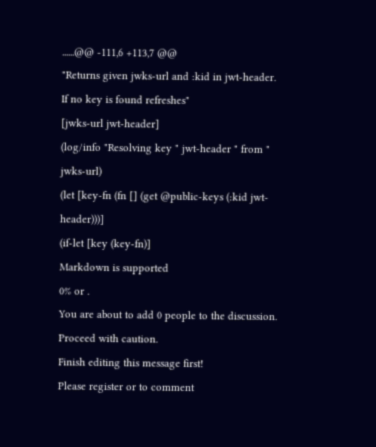......@@ -111,6 +113,7 @@
"Returns given jwks-url and :kid in jwt-header.
If no key is found refreshes"
[jwks-url jwt-header]
(log/info "Resolving key " jwt-header " from " jwks-url)
(let [key-fn (fn [] (get @public-keys (:kid jwt-header)))]
(if-let [key (key-fn)]
Markdown is supported
0% or .
You are about to add 0 people to the discussion. Proceed with caution.
Finish editing this message first!
Please register or to comment